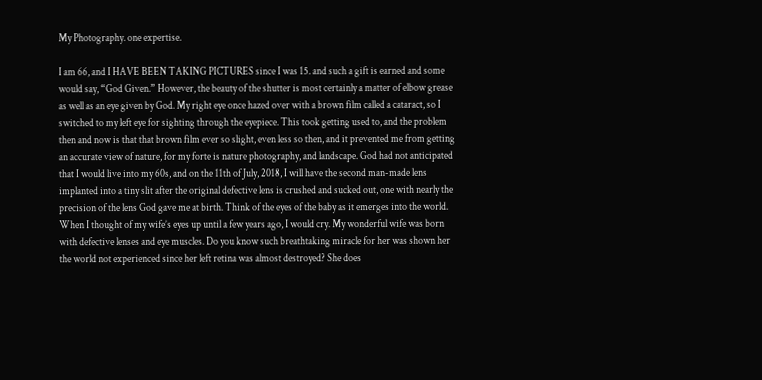My Photography. one expertise.

I am 66, and I HAVE BEEN TAKING PICTURES since I was 15. and such a gift is earned and some would say, “God Given.” However, the beauty of the shutter is most certainly a matter of elbow grease as well as an eye given by God. My right eye once hazed over with a brown film called a cataract, so I switched to my left eye for sighting through the eyepiece. This took getting used to, and the problem then and now is that that brown film ever so slight, even less so then, and it prevented me from getting an accurate view of nature, for my forte is nature photography, and landscape. God had not anticipated that I would live into my 60s, and on the 11th of July, 2018, I will have the second man-made lens implanted into a tiny slit after the original defective lens is crushed and sucked out, one with nearly the precision of the lens God gave me at birth. Think of the eyes of the baby as it emerges into the world. When I thought of my wife’s eyes up until a few years ago, I would cry. My wonderful wife was born with defective lenses and eye muscles. Do you know such breathtaking miracle for her was shown her the world not experienced since her left retina was almost destroyed? She does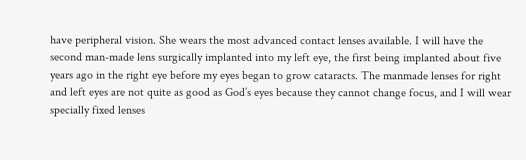have peripheral vision. She wears the most advanced contact lenses available. I will have the second man-made lens surgically implanted into my left eye, the first being implanted about five years ago in the right eye before my eyes began to grow cataracts. The manmade lenses for right and left eyes are not quite as good as God’s eyes because they cannot change focus, and I will wear specially fixed lenses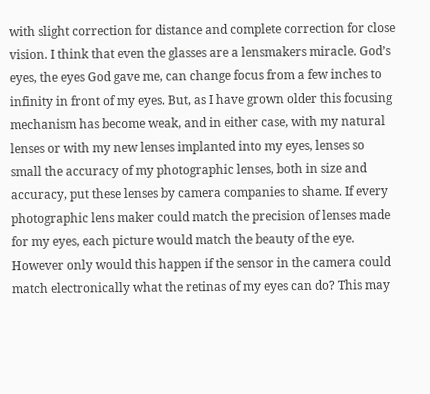with slight correction for distance and complete correction for close vision. I think that even the glasses are a lensmakers miracle. God’s eyes, the eyes God gave me, can change focus from a few inches to infinity in front of my eyes. But, as I have grown older this focusing mechanism has become weak, and in either case, with my natural lenses or with my new lenses implanted into my eyes, lenses so small the accuracy of my photographic lenses, both in size and accuracy, put these lenses by camera companies to shame. If every photographic lens maker could match the precision of lenses made for my eyes, each picture would match the beauty of the eye. However only would this happen if the sensor in the camera could match electronically what the retinas of my eyes can do? This may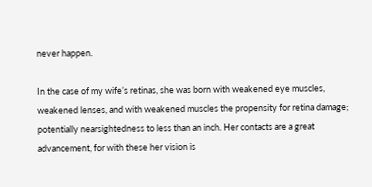never happen.

In the case of my wife’s retinas, she was born with weakened eye muscles, weakened lenses, and with weakened muscles the propensity for retina damage; potentially nearsightedness to less than an inch. Her contacts are a great advancement, for with these her vision is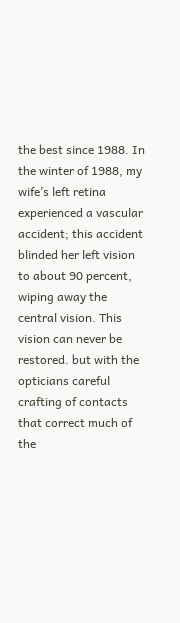the best since 1988. In the winter of 1988, my wife’s left retina experienced a vascular accident; this accident blinded her left vision to about 90 percent, wiping away the central vision. This vision can never be restored. but with the opticians careful crafting of contacts that correct much of the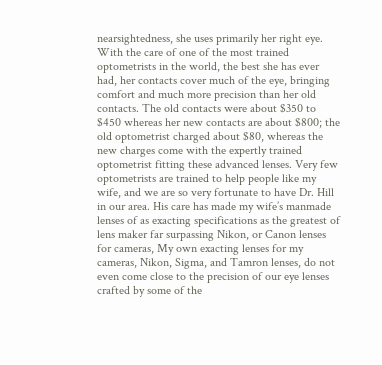nearsightedness, she uses primarily her right eye. With the care of one of the most trained optometrists in the world, the best she has ever had, her contacts cover much of the eye, bringing comfort and much more precision than her old contacts. The old contacts were about $350 to $450 whereas her new contacts are about $800; the old optometrist charged about $80, whereas the new charges come with the expertly trained optometrist fitting these advanced lenses. Very few optometrists are trained to help people like my wife, and we are so very fortunate to have Dr. Hill in our area. His care has made my wife’s manmade lenses of as exacting specifications as the greatest of lens maker far surpassing Nikon, or Canon lenses for cameras, My own exacting lenses for my cameras, Nikon, Sigma, and Tamron lenses, do not even come close to the precision of our eye lenses crafted by some of the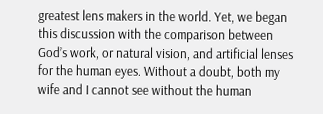greatest lens makers in the world. Yet, we began this discussion with the comparison between God’s work, or natural vision, and artificial lenses for the human eyes. Without a doubt, both my wife and I cannot see without the human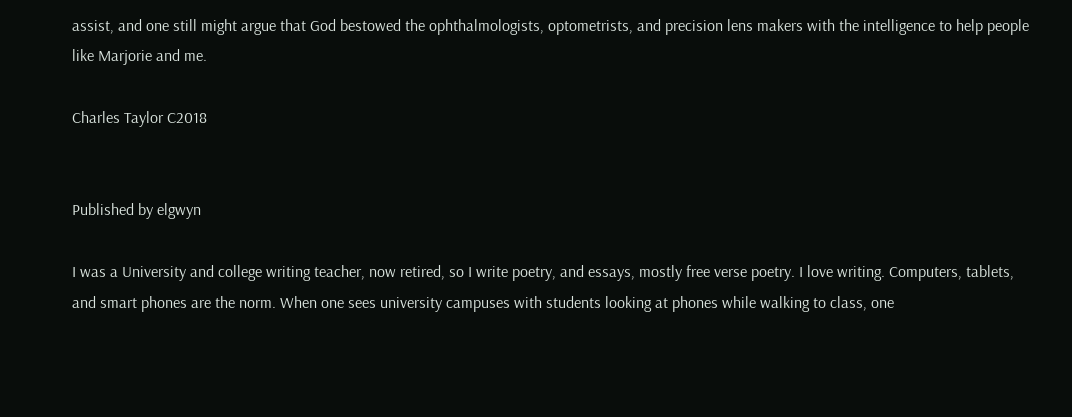assist, and one still might argue that God bestowed the ophthalmologists, optometrists, and precision lens makers with the intelligence to help people like Marjorie and me.

Charles Taylor C2018


Published by elgwyn

I was a University and college writing teacher, now retired, so I write poetry, and essays, mostly free verse poetry. I love writing. Computers, tablets, and smart phones are the norm. When one sees university campuses with students looking at phones while walking to class, one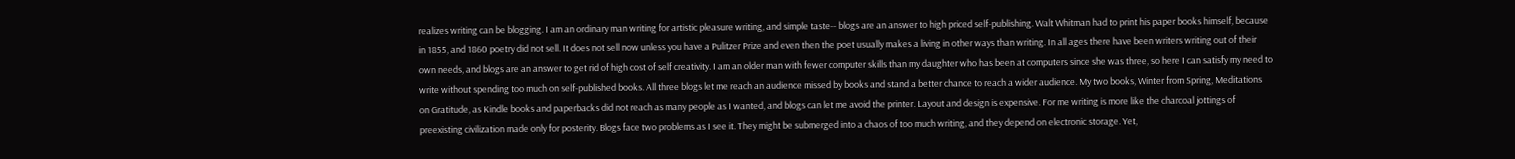realizes writing can be blogging. I am an ordinary man writing for artistic pleasure writing, and simple taste-- blogs are an answer to high priced self-publishing. Walt Whitman had to print his paper books himself, because in 1855, and 1860 poetry did not sell. It does not sell now unless you have a Pulitzer Prize and even then the poet usually makes a living in other ways than writing. In all ages there have been writers writing out of their own needs, and blogs are an answer to get rid of high cost of self creativity. I am an older man with fewer computer skills than my daughter who has been at computers since she was three, so here I can satisfy my need to write without spending too much on self-published books. All three blogs let me reach an audience missed by books and stand a better chance to reach a wider audience. My two books, Winter from Spring, Meditations on Gratitude, as Kindle books and paperbacks did not reach as many people as I wanted, and blogs can let me avoid the printer. Layout and design is expensive. For me writing is more like the charcoal jottings of preexisting civilization made only for posterity. Blogs face two problems as I see it. They might be submerged into a chaos of too much writing, and they depend on electronic storage. Yet,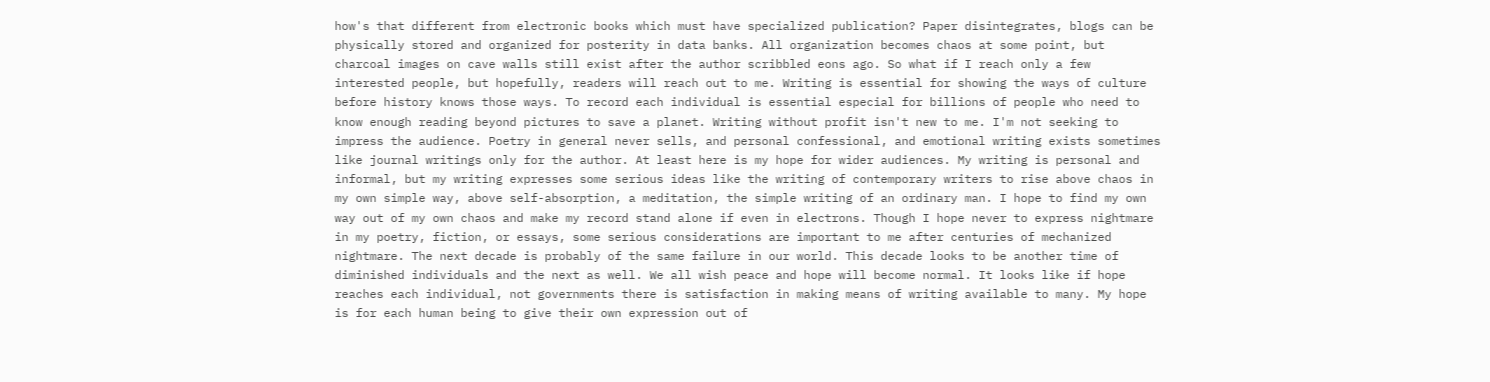how's that different from electronic books which must have specialized publication? Paper disintegrates, blogs can be physically stored and organized for posterity in data banks. All organization becomes chaos at some point, but charcoal images on cave walls still exist after the author scribbled eons ago. So what if I reach only a few interested people, but hopefully, readers will reach out to me. Writing is essential for showing the ways of culture before history knows those ways. To record each individual is essential especial for billions of people who need to know enough reading beyond pictures to save a planet. Writing without profit isn't new to me. I'm not seeking to impress the audience. Poetry in general never sells, and personal confessional, and emotional writing exists sometimes like journal writings only for the author. At least here is my hope for wider audiences. My writing is personal and informal, but my writing expresses some serious ideas like the writing of contemporary writers to rise above chaos in my own simple way, above self-absorption, a meditation, the simple writing of an ordinary man. I hope to find my own way out of my own chaos and make my record stand alone if even in electrons. Though I hope never to express nightmare in my poetry, fiction, or essays, some serious considerations are important to me after centuries of mechanized nightmare. The next decade is probably of the same failure in our world. This decade looks to be another time of diminished individuals and the next as well. We all wish peace and hope will become normal. It looks like if hope reaches each individual, not governments there is satisfaction in making means of writing available to many. My hope is for each human being to give their own expression out of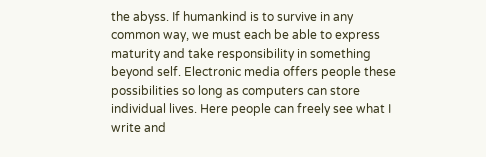the abyss. If humankind is to survive in any common way, we must each be able to express maturity and take responsibility in something beyond self. Electronic media offers people these possibilities so long as computers can store individual lives. Here people can freely see what I write and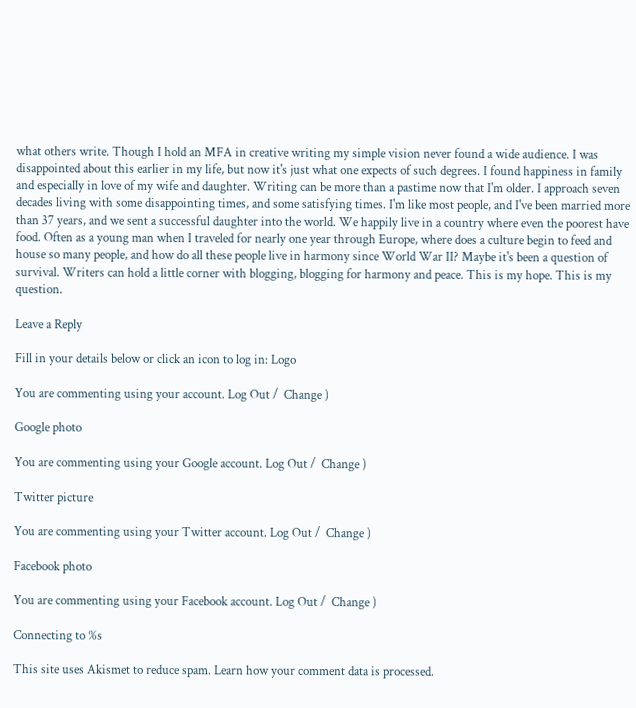what others write. Though I hold an MFA in creative writing my simple vision never found a wide audience. I was disappointed about this earlier in my life, but now it's just what one expects of such degrees. I found happiness in family and especially in love of my wife and daughter. Writing can be more than a pastime now that I'm older. I approach seven decades living with some disappointing times, and some satisfying times. I'm like most people, and I've been married more than 37 years, and we sent a successful daughter into the world. We happily live in a country where even the poorest have food. Often as a young man when I traveled for nearly one year through Europe, where does a culture begin to feed and house so many people, and how do all these people live in harmony since World War II? Maybe it's been a question of survival. Writers can hold a little corner with blogging, blogging for harmony and peace. This is my hope. This is my question.

Leave a Reply

Fill in your details below or click an icon to log in: Logo

You are commenting using your account. Log Out /  Change )

Google photo

You are commenting using your Google account. Log Out /  Change )

Twitter picture

You are commenting using your Twitter account. Log Out /  Change )

Facebook photo

You are commenting using your Facebook account. Log Out /  Change )

Connecting to %s

This site uses Akismet to reduce spam. Learn how your comment data is processed.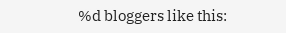%d bloggers like this: